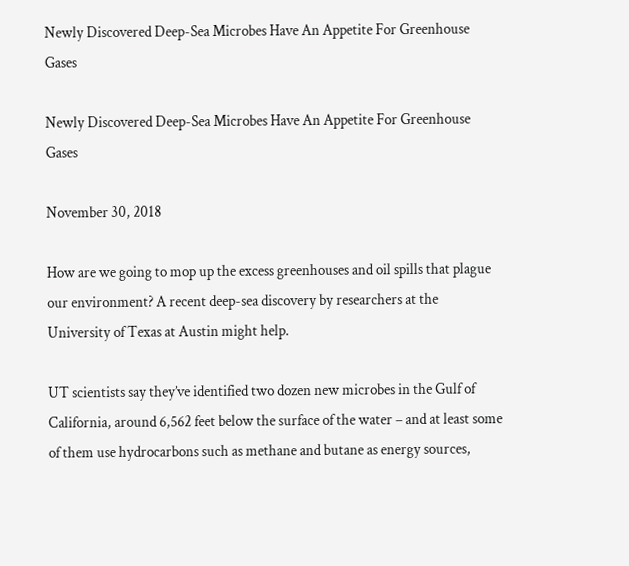Newly Discovered Deep-Sea Microbes Have An Appetite For Greenhouse Gases

Newly Discovered Deep-Sea Microbes Have An Appetite For Greenhouse Gases

November 30, 2018

How are we going to mop up the excess greenhouses and oil spills that plague our environment? A recent deep-sea discovery by researchers at the University of Texas at Austin might help.

UT scientists say they’ve identified two dozen new microbes in the Gulf of California, around 6,562 feet below the surface of the water – and at least some of them use hydrocarbons such as methane and butane as energy sources,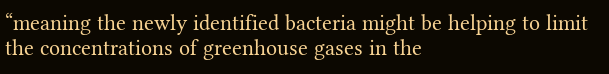“meaning the newly identified bacteria might be helping to limit the concentrations of greenhouse gases in the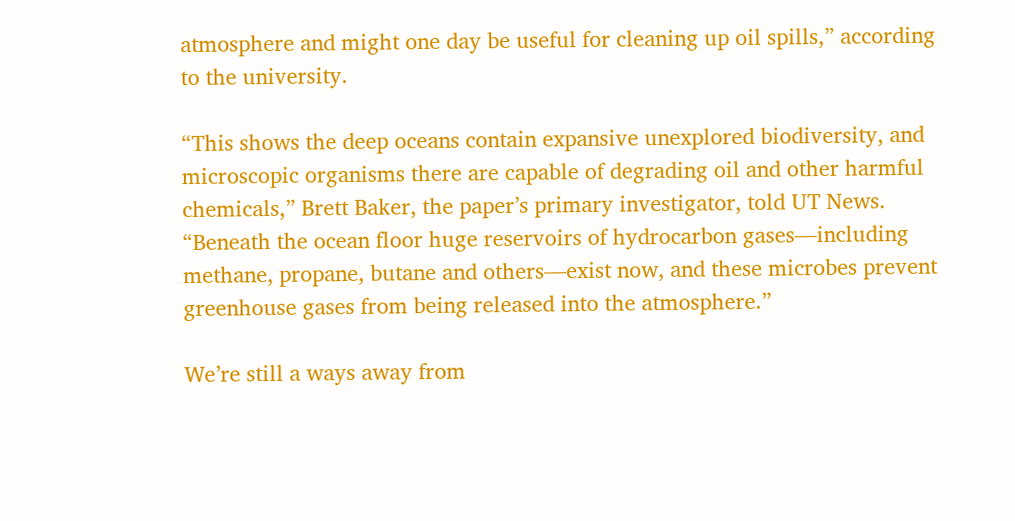atmosphere and might one day be useful for cleaning up oil spills,” according to the university.

“This shows the deep oceans contain expansive unexplored biodiversity, and microscopic organisms there are capable of degrading oil and other harmful chemicals,” Brett Baker, the paper’s primary investigator, told UT News. “Beneath the ocean floor huge reservoirs of hydrocarbon gases—including methane, propane, butane and others—exist now, and these microbes prevent greenhouse gases from being released into the atmosphere.”

We’re still a ways away from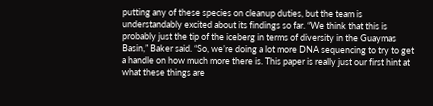putting any of these species on cleanup duties, but the team is understandably excited about its findings so far. “We think that this is probably just the tip of the iceberg in terms of diversity in the Guaymas Basin,” Baker said. “So, we’re doing a lot more DNA sequencing to try to get a handle on how much more there is. This paper is really just our first hint at what these things are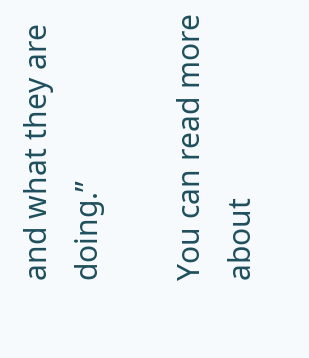and what they are doing.”

You can read more about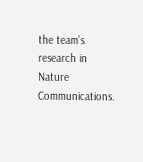the team’s research in Nature Communications.